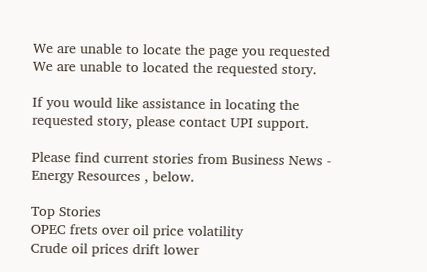We are unable to locate the page you requested
We are unable to located the requested story.

If you would like assistance in locating the requested story, please contact UPI support.

Please find current stories from Business News - Energy Resources , below.

Top Stories
OPEC frets over oil price volatility
Crude oil prices drift lower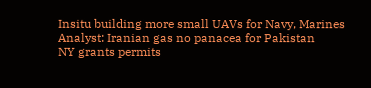Insitu building more small UAVs for Navy, Marines
Analyst: Iranian gas no panacea for Pakistan
NY grants permits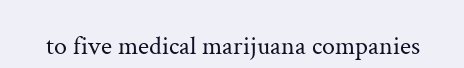to five medical marijuana companies